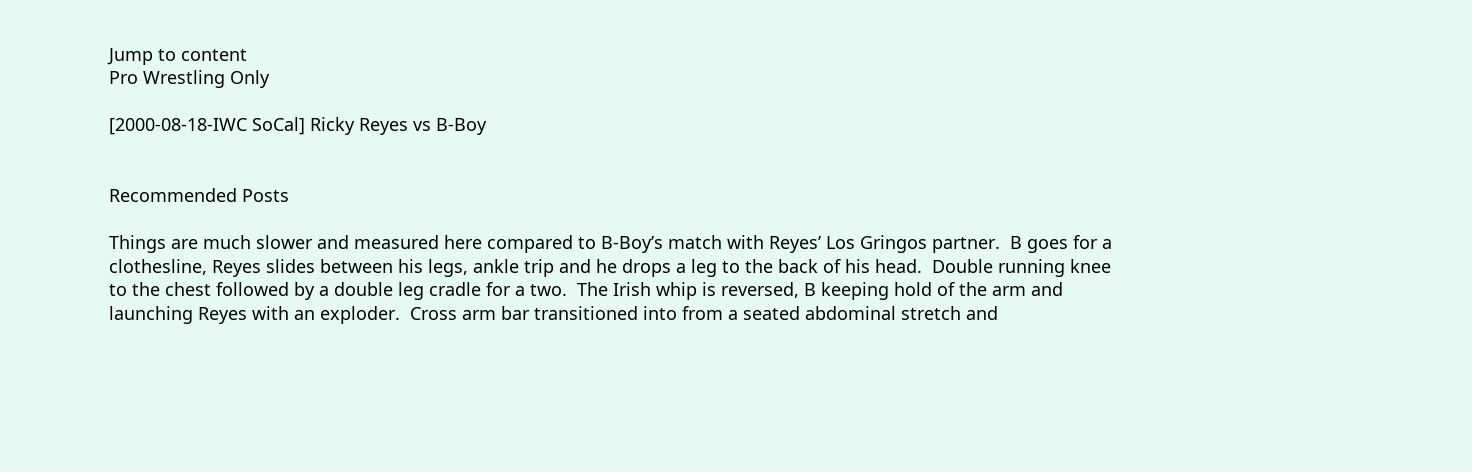Jump to content
Pro Wrestling Only

[2000-08-18-IWC SoCal] Ricky Reyes vs B-Boy


Recommended Posts

Things are much slower and measured here compared to B-Boy’s match with Reyes’ Los Gringos partner.  B goes for a clothesline, Reyes slides between his legs, ankle trip and he drops a leg to the back of his head.  Double running knee to the chest followed by a double leg cradle for a two.  The Irish whip is reversed, B keeping hold of the arm and launching Reyes with an exploder.  Cross arm bar transitioned into from a seated abdominal stretch and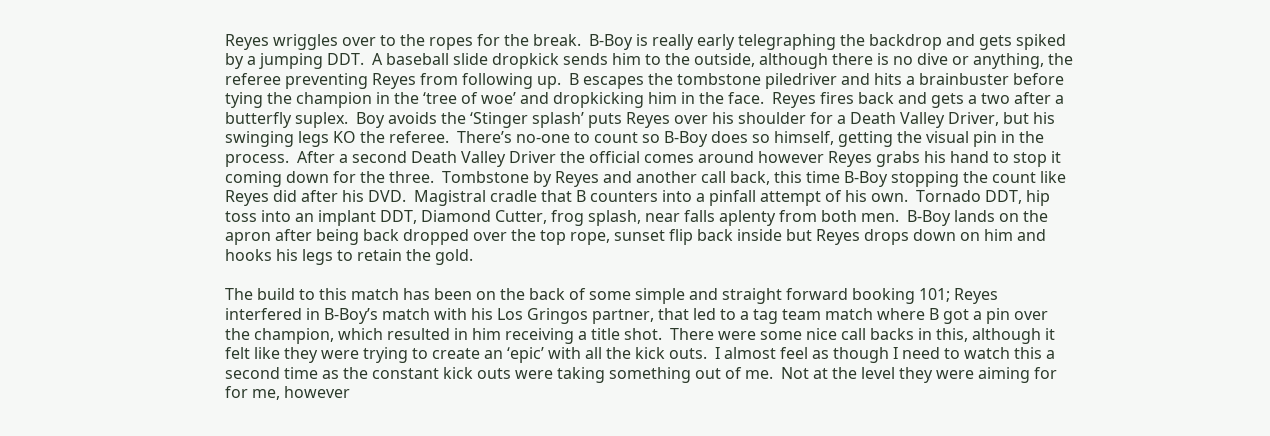Reyes wriggles over to the ropes for the break.  B-Boy is really early telegraphing the backdrop and gets spiked by a jumping DDT.  A baseball slide dropkick sends him to the outside, although there is no dive or anything, the referee preventing Reyes from following up.  B escapes the tombstone piledriver and hits a brainbuster before tying the champion in the ‘tree of woe’ and dropkicking him in the face.  Reyes fires back and gets a two after a butterfly suplex.  Boy avoids the ‘Stinger splash’ puts Reyes over his shoulder for a Death Valley Driver, but his swinging legs KO the referee.  There’s no-one to count so B-Boy does so himself, getting the visual pin in the process.  After a second Death Valley Driver the official comes around however Reyes grabs his hand to stop it coming down for the three.  Tombstone by Reyes and another call back, this time B-Boy stopping the count like Reyes did after his DVD.  Magistral cradle that B counters into a pinfall attempt of his own.  Tornado DDT, hip toss into an implant DDT, Diamond Cutter, frog splash, near falls aplenty from both men.  B-Boy lands on the apron after being back dropped over the top rope, sunset flip back inside but Reyes drops down on him and hooks his legs to retain the gold.

The build to this match has been on the back of some simple and straight forward booking 101; Reyes interfered in B-Boy’s match with his Los Gringos partner, that led to a tag team match where B got a pin over the champion, which resulted in him receiving a title shot.  There were some nice call backs in this, although it felt like they were trying to create an ‘epic’ with all the kick outs.  I almost feel as though I need to watch this a second time as the constant kick outs were taking something out of me.  Not at the level they were aiming for for me, however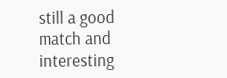still a good match and interesting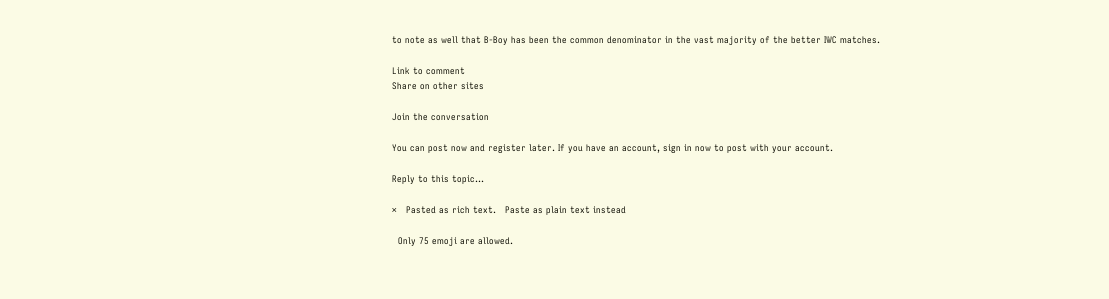to note as well that B-Boy has been the common denominator in the vast majority of the better IWC matches.

Link to comment
Share on other sites

Join the conversation

You can post now and register later. If you have an account, sign in now to post with your account.

Reply to this topic...

×   Pasted as rich text.   Paste as plain text instead

  Only 75 emoji are allowed.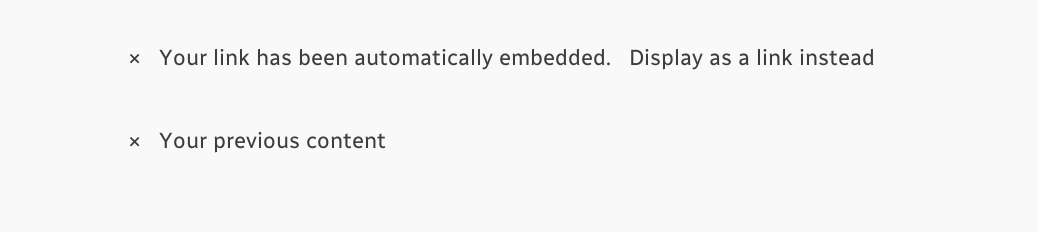×   Your link has been automatically embedded.   Display as a link instead

×   Your previous content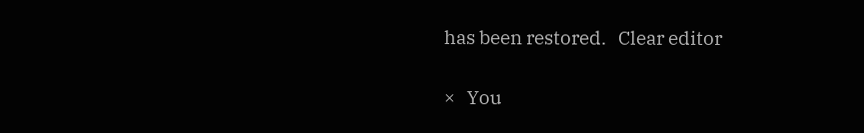has been restored.   Clear editor

×   You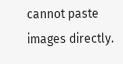cannot paste images directly.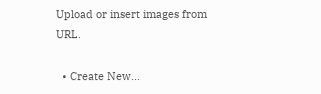Upload or insert images from URL.

  • Create New...